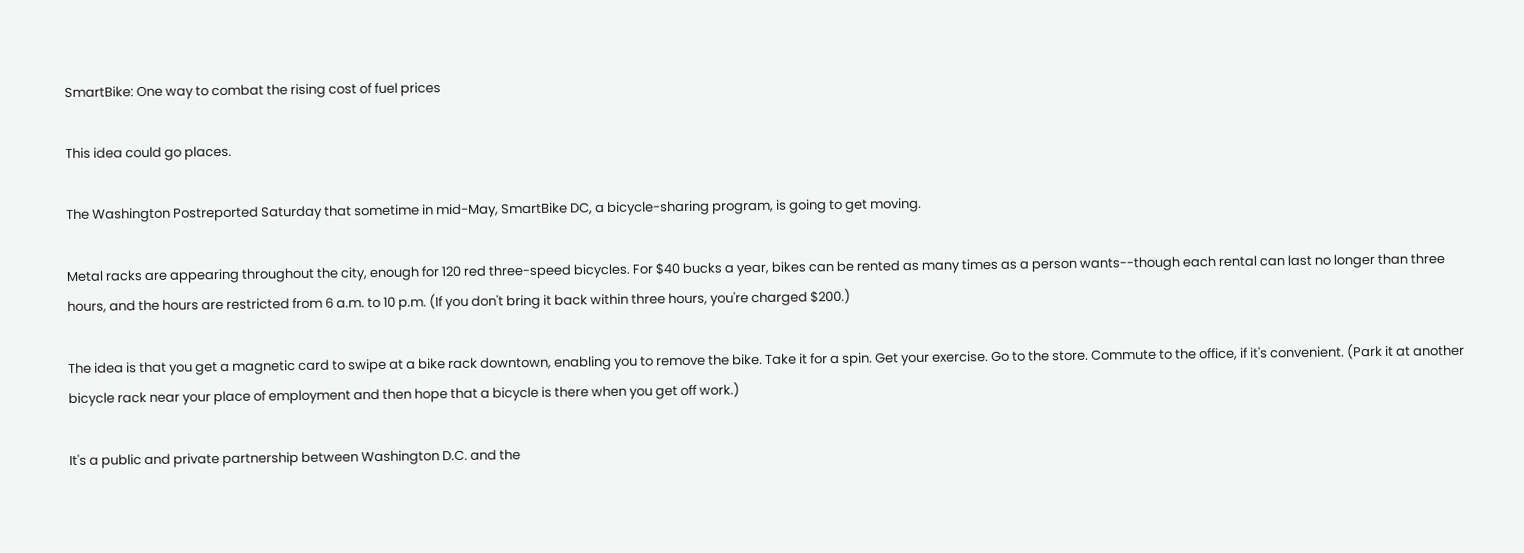SmartBike: One way to combat the rising cost of fuel prices

This idea could go places.

The Washington Postreported Saturday that sometime in mid-May, SmartBike DC, a bicycle-sharing program, is going to get moving.

Metal racks are appearing throughout the city, enough for 120 red three-speed bicycles. For $40 bucks a year, bikes can be rented as many times as a person wants--though each rental can last no longer than three hours, and the hours are restricted from 6 a.m. to 10 p.m. (If you don't bring it back within three hours, you're charged $200.)

The idea is that you get a magnetic card to swipe at a bike rack downtown, enabling you to remove the bike. Take it for a spin. Get your exercise. Go to the store. Commute to the office, if it's convenient. (Park it at another bicycle rack near your place of employment and then hope that a bicycle is there when you get off work.)

It's a public and private partnership between Washington D.C. and the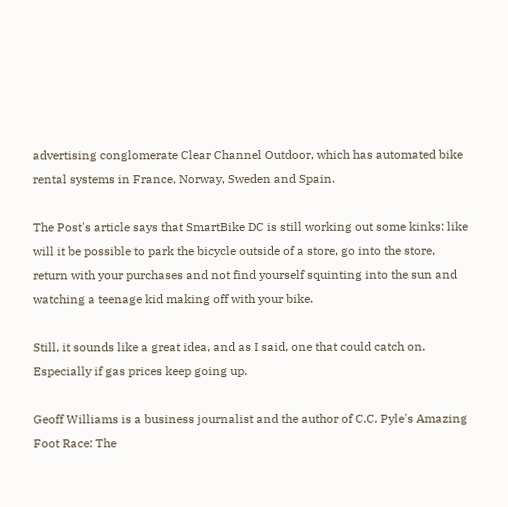advertising conglomerate Clear Channel Outdoor, which has automated bike rental systems in France, Norway, Sweden and Spain.

The Post's article says that SmartBike DC is still working out some kinks: like will it be possible to park the bicycle outside of a store, go into the store, return with your purchases and not find yourself squinting into the sun and watching a teenage kid making off with your bike.

Still, it sounds like a great idea, and as I said, one that could catch on. Especially if gas prices keep going up.

Geoff Williams is a business journalist and the author of C.C. Pyle's Amazing Foot Race: The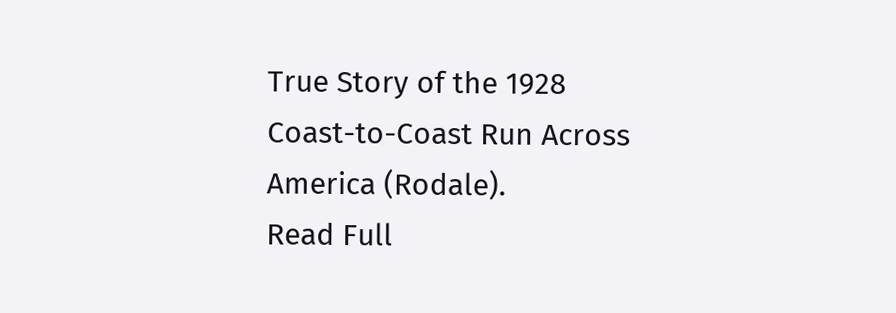True Story of the 1928 Coast-to-Coast Run Across America (Rodale).
Read Full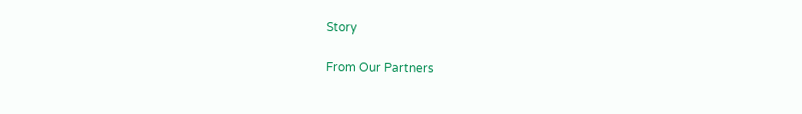Story

From Our Partners